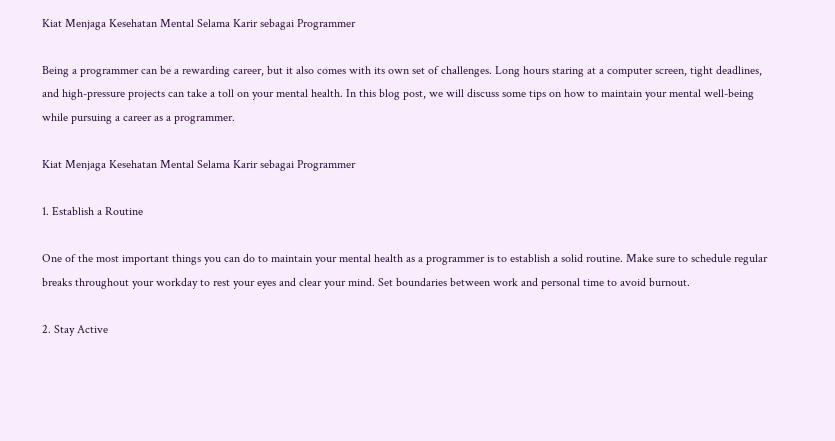Kiat Menjaga Kesehatan Mental Selama Karir sebagai Programmer

Being a programmer can be a rewarding career, but it also comes with its own set of challenges. Long hours staring at a computer screen, tight deadlines, and high-pressure projects can take a toll on your mental health. In this blog post, we will discuss some tips on how to maintain your mental well-being while pursuing a career as a programmer.

Kiat Menjaga Kesehatan Mental Selama Karir sebagai Programmer

1. Establish a Routine

One of the most important things you can do to maintain your mental health as a programmer is to establish a solid routine. Make sure to schedule regular breaks throughout your workday to rest your eyes and clear your mind. Set boundaries between work and personal time to avoid burnout.

2. Stay Active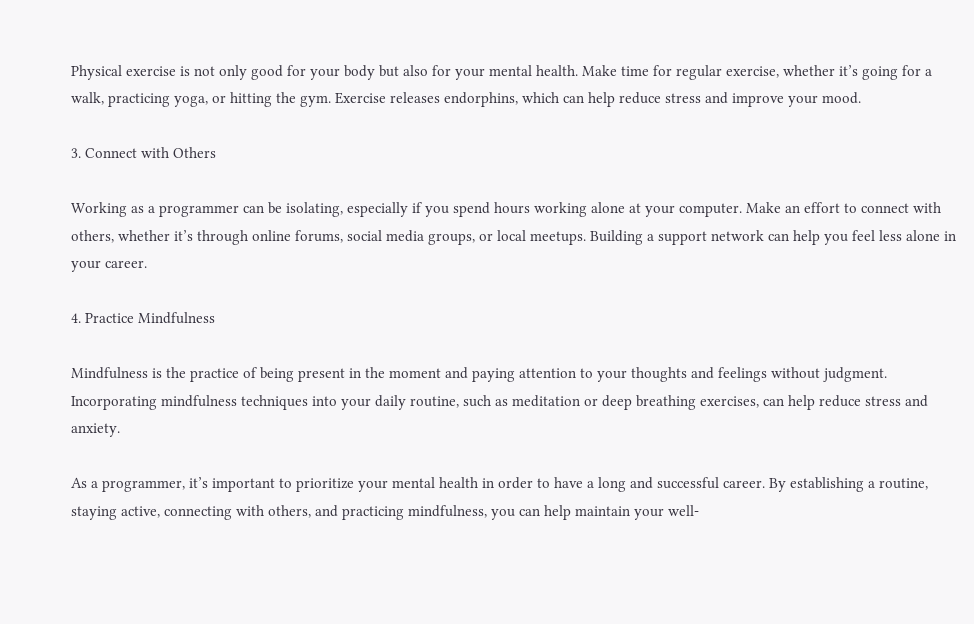Physical exercise is not only good for your body but also for your mental health. Make time for regular exercise, whether it’s going for a walk, practicing yoga, or hitting the gym. Exercise releases endorphins, which can help reduce stress and improve your mood.

3. Connect with Others

Working as a programmer can be isolating, especially if you spend hours working alone at your computer. Make an effort to connect with others, whether it’s through online forums, social media groups, or local meetups. Building a support network can help you feel less alone in your career.

4. Practice Mindfulness

Mindfulness is the practice of being present in the moment and paying attention to your thoughts and feelings without judgment. Incorporating mindfulness techniques into your daily routine, such as meditation or deep breathing exercises, can help reduce stress and anxiety.

As a programmer, it’s important to prioritize your mental health in order to have a long and successful career. By establishing a routine, staying active, connecting with others, and practicing mindfulness, you can help maintain your well-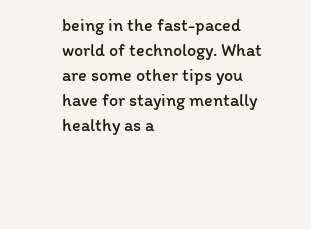being in the fast-paced world of technology. What are some other tips you have for staying mentally healthy as a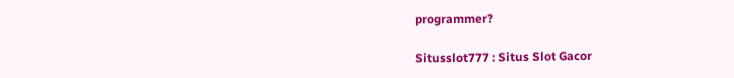programmer?

Situsslot777 : Situs Slot Gacor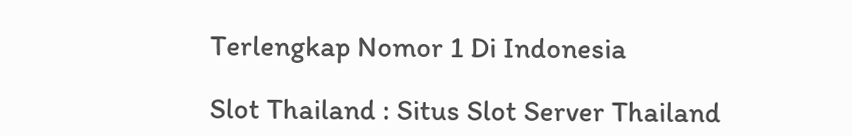Terlengkap Nomor 1 Di Indonesia

Slot Thailand : Situs Slot Server Thailand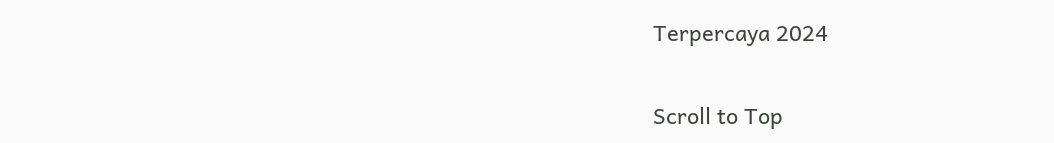Terpercaya 2024

Scroll to Top